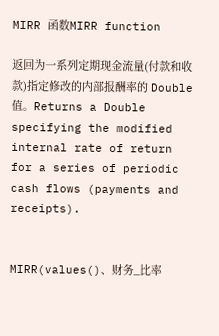MIRR 函数MIRR function

返回为一系列定期现金流量(付款和收款)指定修改的内部报酬率的 Double 值。Returns a Double specifying the modified internal rate of return for a series of periodic cash flows (payments and receipts).


MIRR(values()、财务_比率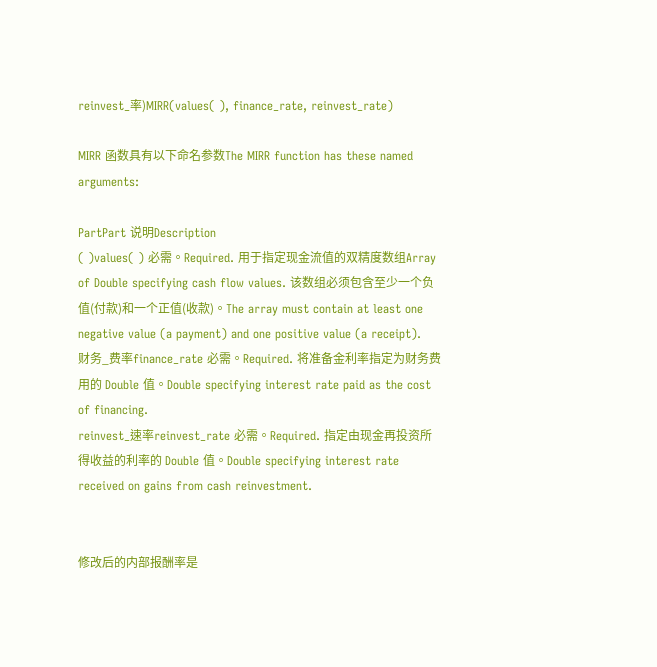reinvest_率)MIRR(values( ), finance_rate, reinvest_rate)

MIRR 函数具有以下命名参数The MIRR function has these named arguments:

PartPart 说明Description
( )values( ) 必需。Required. 用于指定现金流值的双精度数组Array of Double specifying cash flow values. 该数组必须包含至少一个负值(付款)和一个正值(收款)。The array must contain at least one negative value (a payment) and one positive value (a receipt).
财务_费率finance_rate 必需。Required. 将准备金利率指定为财务费用的 Double 值。Double specifying interest rate paid as the cost of financing.
reinvest_速率reinvest_rate 必需。Required. 指定由现金再投资所得收益的利率的 Double 值。Double specifying interest rate received on gains from cash reinvestment.


修改后的内部报酬率是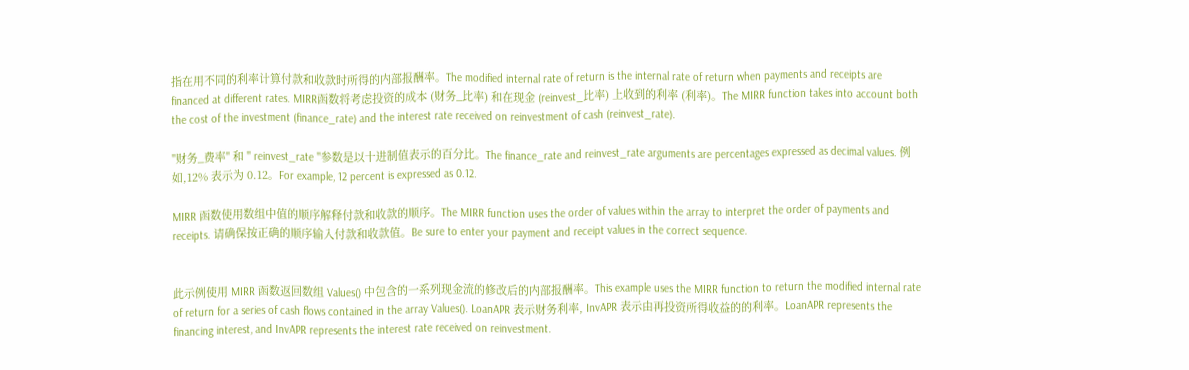指在用不同的利率计算付款和收款时所得的内部报酬率。The modified internal rate of return is the internal rate of return when payments and receipts are financed at different rates. MIRR函数将考虑投资的成本 (财务_比率) 和在现金 (reinvest_比率) 上收到的利率 (利率)。The MIRR function takes into account both the cost of the investment (finance_rate) and the interest rate received on reinvestment of cash (reinvest_rate).

"财务_费率" 和 " reinvest_rate "参数是以十进制值表示的百分比。The finance_rate and reinvest_rate arguments are percentages expressed as decimal values. 例如,12% 表示为 0.12。For example, 12 percent is expressed as 0.12.

MIRR 函数使用数组中值的顺序解释付款和收款的顺序。The MIRR function uses the order of values within the array to interpret the order of payments and receipts. 请确保按正确的顺序输入付款和收款值。Be sure to enter your payment and receipt values in the correct sequence.


此示例使用 MIRR 函数返回数组 Values() 中包含的一系列现金流的修改后的内部报酬率。This example uses the MIRR function to return the modified internal rate of return for a series of cash flows contained in the array Values(). LoanAPR 表示财务利率, InvAPR 表示由再投资所得收益的的利率。LoanAPR represents the financing interest, and InvAPR represents the interest rate received on reinvestment.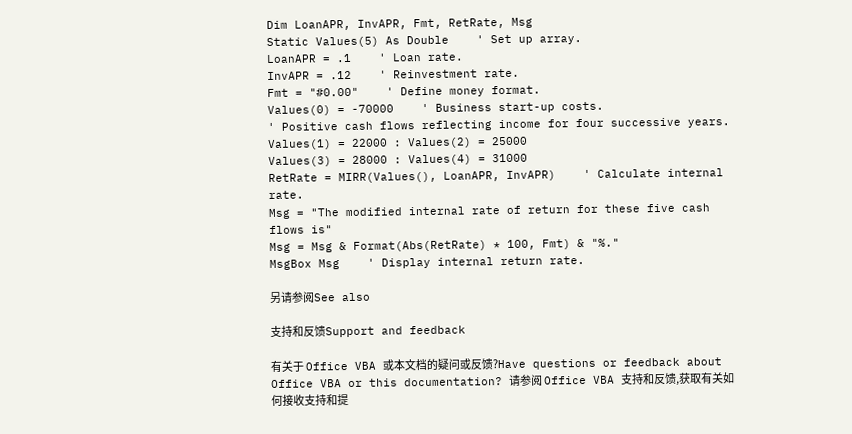Dim LoanAPR, InvAPR, Fmt, RetRate, Msg
Static Values(5) As Double    ' Set up array.
LoanAPR = .1    ' Loan rate.
InvAPR = .12    ' Reinvestment rate.
Fmt = "#0.00"    ' Define money format.
Values(0) = -70000    ' Business start-up costs.
' Positive cash flows reflecting income for four successive years.
Values(1) = 22000 : Values(2) = 25000
Values(3) = 28000 : Values(4) = 31000
RetRate = MIRR(Values(), LoanAPR, InvAPR)    ' Calculate internal rate.
Msg = "The modified internal rate of return for these five cash flows is"
Msg = Msg & Format(Abs(RetRate) * 100, Fmt) & "%."
MsgBox Msg    ' Display internal return rate.

另请参阅See also

支持和反馈Support and feedback

有关于 Office VBA 或本文档的疑问或反馈?Have questions or feedback about Office VBA or this documentation? 请参阅 Office VBA 支持和反馈,获取有关如何接收支持和提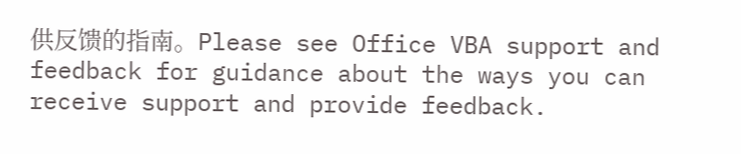供反馈的指南。Please see Office VBA support and feedback for guidance about the ways you can receive support and provide feedback.